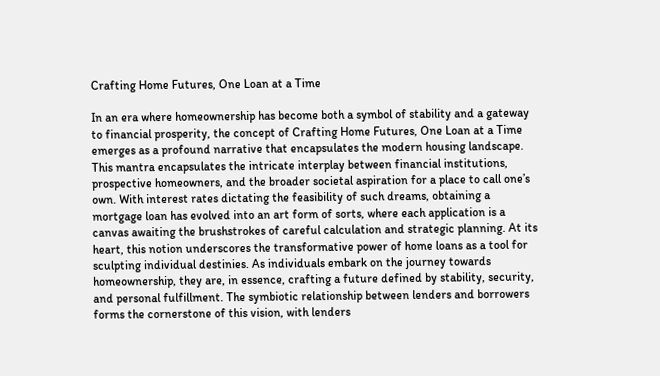Crafting Home Futures, One Loan at a Time

In an era where homeownership has become both a symbol of stability and a gateway to financial prosperity, the concept of Crafting Home Futures, One Loan at a Time emerges as a profound narrative that encapsulates the modern housing landscape. This mantra encapsulates the intricate interplay between financial institutions, prospective homeowners, and the broader societal aspiration for a place to call one’s own. With interest rates dictating the feasibility of such dreams, obtaining a mortgage loan has evolved into an art form of sorts, where each application is a canvas awaiting the brushstrokes of careful calculation and strategic planning. At its heart, this notion underscores the transformative power of home loans as a tool for sculpting individual destinies. As individuals embark on the journey towards homeownership, they are, in essence, crafting a future defined by stability, security, and personal fulfillment. The symbiotic relationship between lenders and borrowers forms the cornerstone of this vision, with lenders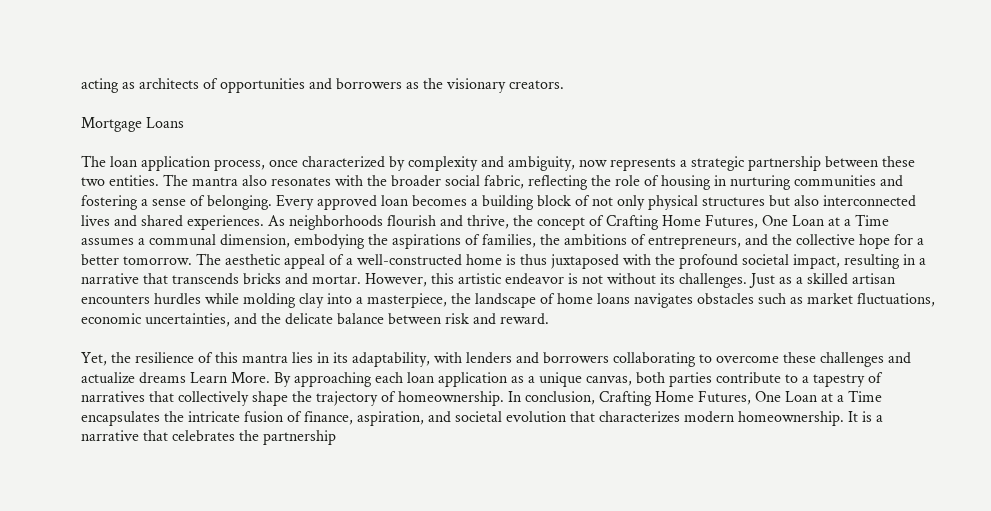acting as architects of opportunities and borrowers as the visionary creators.

Mortgage Loans

The loan application process, once characterized by complexity and ambiguity, now represents a strategic partnership between these two entities. The mantra also resonates with the broader social fabric, reflecting the role of housing in nurturing communities and fostering a sense of belonging. Every approved loan becomes a building block of not only physical structures but also interconnected lives and shared experiences. As neighborhoods flourish and thrive, the concept of Crafting Home Futures, One Loan at a Time assumes a communal dimension, embodying the aspirations of families, the ambitions of entrepreneurs, and the collective hope for a better tomorrow. The aesthetic appeal of a well-constructed home is thus juxtaposed with the profound societal impact, resulting in a narrative that transcends bricks and mortar. However, this artistic endeavor is not without its challenges. Just as a skilled artisan encounters hurdles while molding clay into a masterpiece, the landscape of home loans navigates obstacles such as market fluctuations, economic uncertainties, and the delicate balance between risk and reward.

Yet, the resilience of this mantra lies in its adaptability, with lenders and borrowers collaborating to overcome these challenges and actualize dreams Learn More. By approaching each loan application as a unique canvas, both parties contribute to a tapestry of narratives that collectively shape the trajectory of homeownership. In conclusion, Crafting Home Futures, One Loan at a Time encapsulates the intricate fusion of finance, aspiration, and societal evolution that characterizes modern homeownership. It is a narrative that celebrates the partnership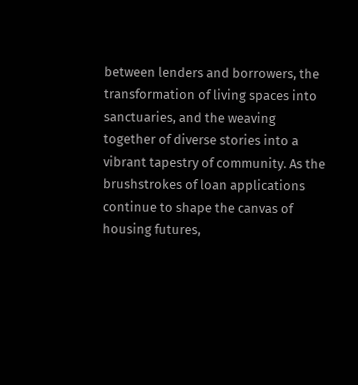between lenders and borrowers, the transformation of living spaces into sanctuaries, and the weaving together of diverse stories into a vibrant tapestry of community. As the brushstrokes of loan applications continue to shape the canvas of housing futures,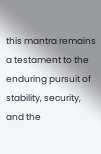this mantra remains a testament to the enduring pursuit of stability, security, and the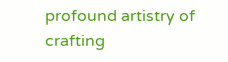profound artistry of crafting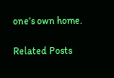one’s own home.

Related Posts